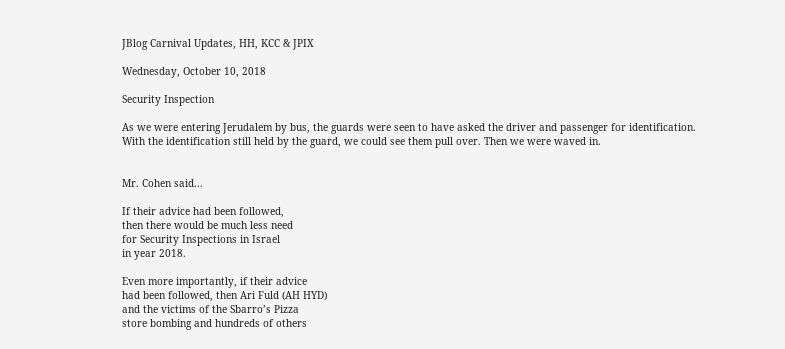JBlog Carnival Updates, HH, KCC & JPIX

Wednesday, October 10, 2018

Security Inspection

As we were entering Jerudalem by bus, the guards were seen to have asked the driver and passenger for identification. With the identification still held by the guard, we could see them pull over. Then we were waved in.


Mr. Cohen said...

If their advice had been followed,
then there would be much less need
for Security Inspections in Israel
in year 2018.

Even more importantly, if their advice
had been followed, then Ari Fuld (AH HYD)
and the victims of the Sbarro’s Pizza
store bombing and hundreds of others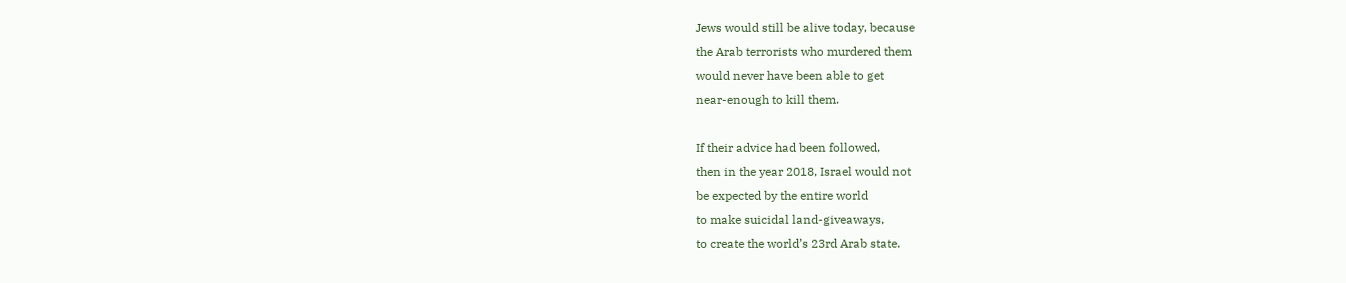Jews would still be alive today, because
the Arab terrorists who murdered them
would never have been able to get
near-enough to kill them.

If their advice had been followed,
then in the year 2018, Israel would not
be expected by the entire world
to make suicidal land-giveaways,
to create the world’s 23rd Arab state.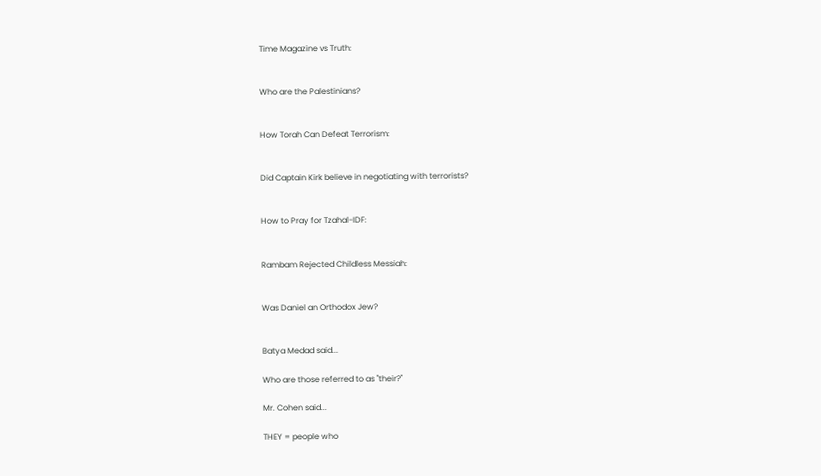Time Magazine vs Truth:


Who are the Palestinians?


How Torah Can Defeat Terrorism:


Did Captain Kirk believe in negotiating with terrorists?


How to Pray for Tzahal-IDF:


Rambam Rejected Childless Messiah:


Was Daniel an Orthodox Jew?


Batya Medad said...

Who are those referred to as "their?"

Mr. Cohen said...

THEY = people who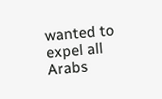wanted to expel all
Arabs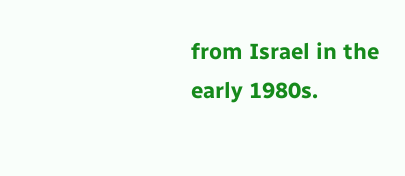from Israel in the early 1980s.